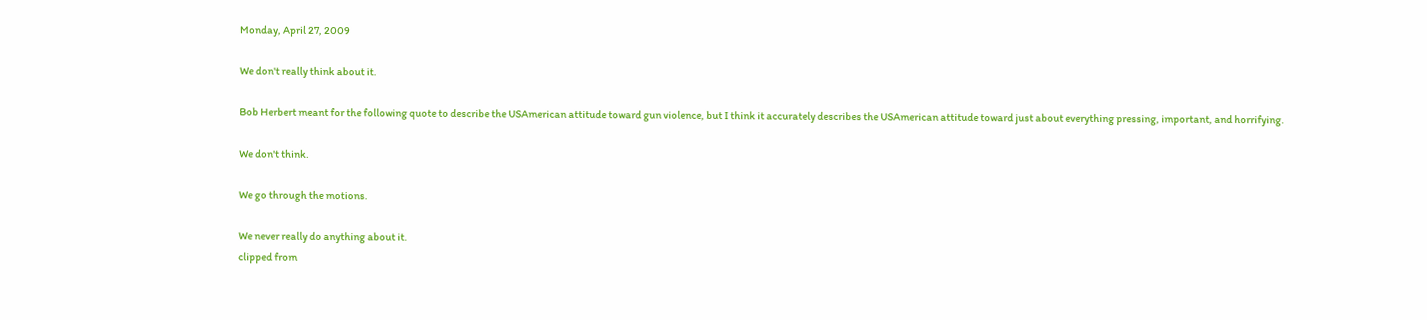Monday, April 27, 2009

We don't really think about it.

Bob Herbert meant for the following quote to describe the USAmerican attitude toward gun violence, but I think it accurately describes the USAmerican attitude toward just about everything pressing, important, and horrifying.

We don't think.

We go through the motions.

We never really do anything about it.
clipped from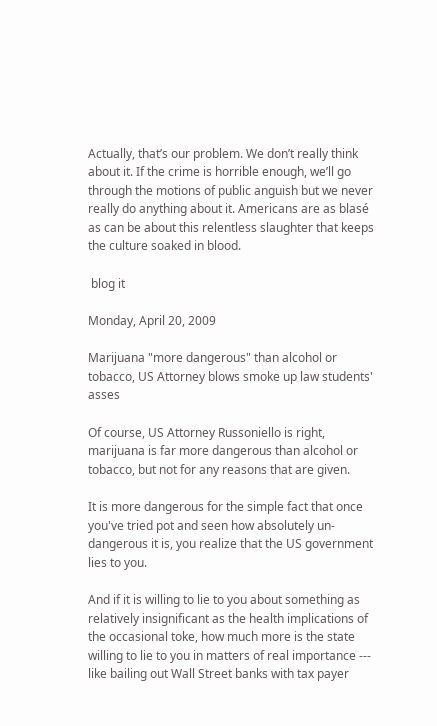Actually, that’s our problem. We don’t really think about it. If the crime is horrible enough, we’ll go through the motions of public anguish but we never really do anything about it. Americans are as blasé as can be about this relentless slaughter that keeps the culture soaked in blood.

 blog it

Monday, April 20, 2009

Marijuana "more dangerous" than alcohol or tobacco, US Attorney blows smoke up law students' asses

Of course, US Attorney Russoniello is right, marijuana is far more dangerous than alcohol or tobacco, but not for any reasons that are given.

It is more dangerous for the simple fact that once you've tried pot and seen how absolutely un-dangerous it is, you realize that the US government lies to you.

And if it is willing to lie to you about something as relatively insignificant as the health implications of the occasional toke, how much more is the state willing to lie to you in matters of real importance --- like bailing out Wall Street banks with tax payer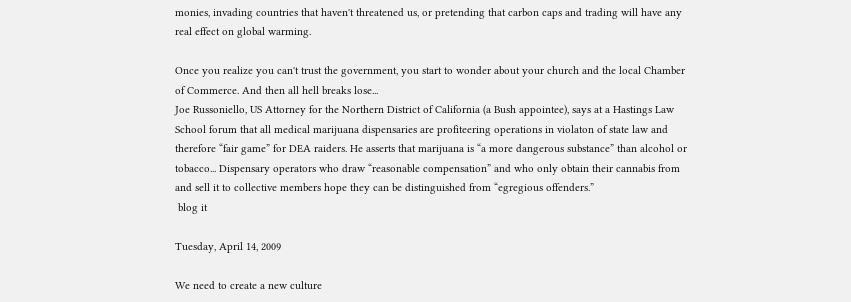monies, invading countries that haven't threatened us, or pretending that carbon caps and trading will have any real effect on global warming.

Once you realize you can't trust the government, you start to wonder about your church and the local Chamber of Commerce. And then all hell breaks lose...
Joe Russoniello, US Attorney for the Northern District of California (a Bush appointee), says at a Hastings Law School forum that all medical marijuana dispensaries are profiteering operations in violaton of state law and therefore “fair game” for DEA raiders. He asserts that marijuana is “a more dangerous substance” than alcohol or tobacco... Dispensary operators who draw “reasonable compensation” and who only obtain their cannabis from and sell it to collective members hope they can be distinguished from “egregious offenders.”
 blog it

Tuesday, April 14, 2009

We need to create a new culture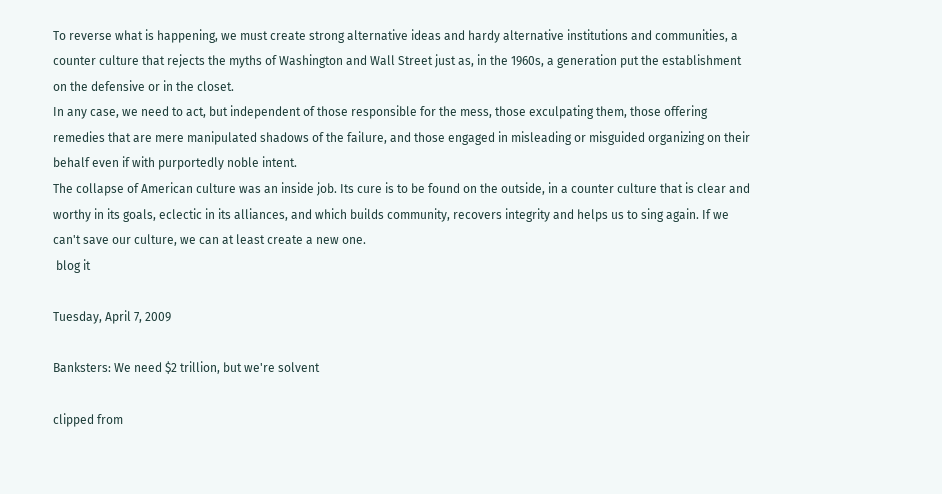To reverse what is happening, we must create strong alternative ideas and hardy alternative institutions and communities, a counter culture that rejects the myths of Washington and Wall Street just as, in the 1960s, a generation put the establishment on the defensive or in the closet.
In any case, we need to act, but independent of those responsible for the mess, those exculpating them, those offering remedies that are mere manipulated shadows of the failure, and those engaged in misleading or misguided organizing on their behalf even if with purportedly noble intent.
The collapse of American culture was an inside job. Its cure is to be found on the outside, in a counter culture that is clear and worthy in its goals, eclectic in its alliances, and which builds community, recovers integrity and helps us to sing again. If we can't save our culture, we can at least create a new one.
 blog it

Tuesday, April 7, 2009

Banksters: We need $2 trillion, but we're solvent

clipped from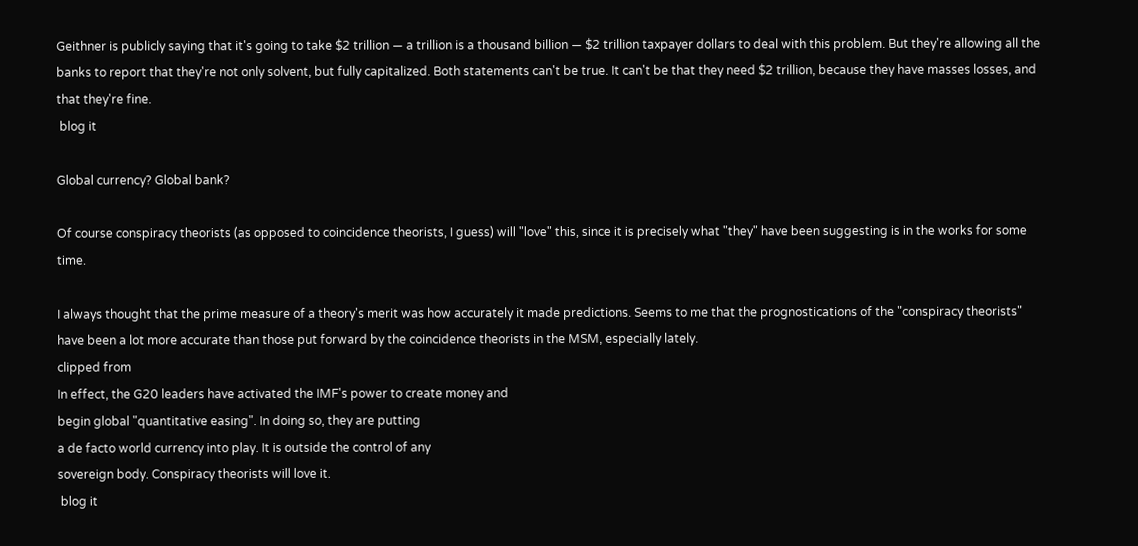Geithner is publicly saying that it's going to take $2 trillion — a trillion is a thousand billion — $2 trillion taxpayer dollars to deal with this problem. But they're allowing all the banks to report that they're not only solvent, but fully capitalized. Both statements can't be true. It can't be that they need $2 trillion, because they have masses losses, and that they're fine.
 blog it

Global currency? Global bank?

Of course conspiracy theorists (as opposed to coincidence theorists, I guess) will "love" this, since it is precisely what "they" have been suggesting is in the works for some time.

I always thought that the prime measure of a theory's merit was how accurately it made predictions. Seems to me that the prognostications of the "conspiracy theorists" have been a lot more accurate than those put forward by the coincidence theorists in the MSM, especially lately.
clipped from
In effect, the G20 leaders have activated the IMF's power to create money and
begin global "quantitative easing". In doing so, they are putting
a de facto world currency into play. It is outside the control of any
sovereign body. Conspiracy theorists will love it.
 blog it